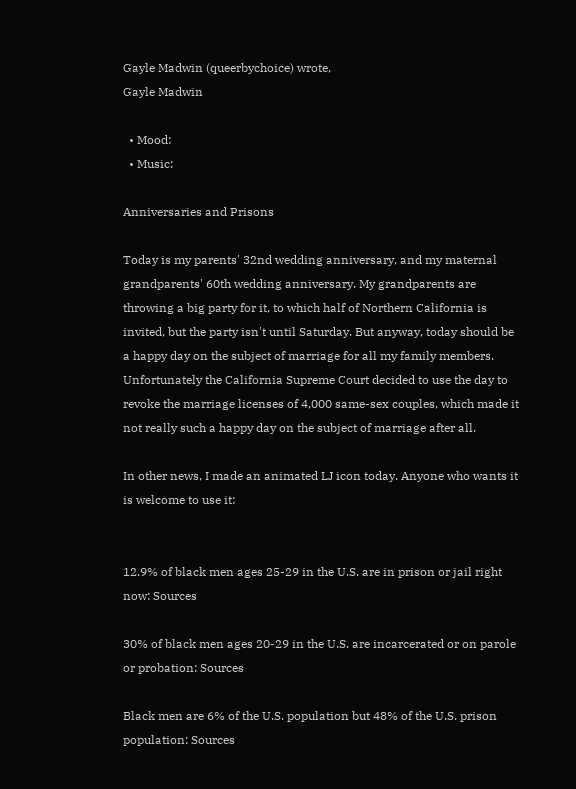Gayle Madwin (queerbychoice) wrote,
Gayle Madwin

  • Mood:
  • Music:

Anniversaries and Prisons

Today is my parents' 32nd wedding anniversary, and my maternal grandparents' 60th wedding anniversary. My grandparents are throwing a big party for it, to which half of Northern California is invited, but the party isn't until Saturday. But anyway, today should be a happy day on the subject of marriage for all my family members. Unfortunately the California Supreme Court decided to use the day to revoke the marriage licenses of 4,000 same-sex couples, which made it not really such a happy day on the subject of marriage after all.

In other news, I made an animated LJ icon today. Anyone who wants it is welcome to use it:


12.9% of black men ages 25-29 in the U.S. are in prison or jail right now: Sources

30% of black men ages 20-29 in the U.S. are incarcerated or on parole or probation: Sources

Black men are 6% of the U.S. population but 48% of the U.S. prison population: Sources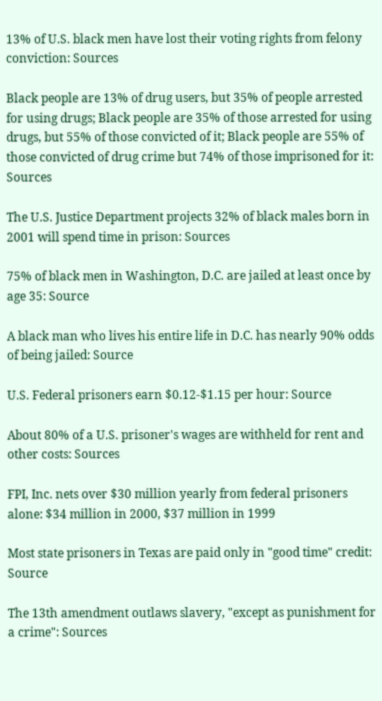13% of U.S. black men have lost their voting rights from felony conviction: Sources

Black people are 13% of drug users, but 35% of people arrested for using drugs; Black people are 35% of those arrested for using drugs, but 55% of those convicted of it; Black people are 55% of those convicted of drug crime but 74% of those imprisoned for it: Sources

The U.S. Justice Department projects 32% of black males born in 2001 will spend time in prison: Sources

75% of black men in Washington, D.C. are jailed at least once by age 35: Source

A black man who lives his entire life in D.C. has nearly 90% odds of being jailed: Source

U.S. Federal prisoners earn $0.12-$1.15 per hour: Source

About 80% of a U.S. prisoner's wages are withheld for rent and other costs: Sources

FPI, Inc. nets over $30 million yearly from federal prisoners alone: $34 million in 2000, $37 million in 1999

Most state prisoners in Texas are paid only in "good time" credit: Source

The 13th amendment outlaws slavery, "except as punishment for a crime": Sources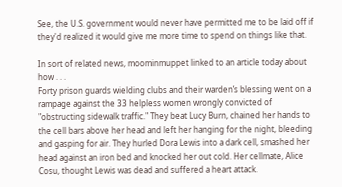See, the U.S. government would never have permitted me to be laid off if they'd realized it would give me more time to spend on things like that.

In sort of related news, moominmuppet linked to an article today about how . . .
Forty prison guards wielding clubs and their warden’s blessing went on a rampage against the 33 helpless women wrongly convicted of "obstructing sidewalk traffic." They beat Lucy Burn, chained her hands to the cell bars above her head and left her hanging for the night, bleeding and gasping for air. They hurled Dora Lewis into a dark cell, smashed her head against an iron bed and knocked her out cold. Her cellmate, Alice Cosu, thought Lewis was dead and suffered a heart attack.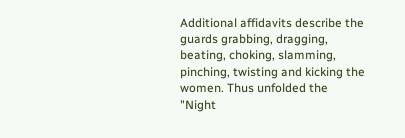Additional affidavits describe the guards grabbing, dragging, beating, choking, slamming, pinching, twisting and kicking the women. Thus unfolded the "Night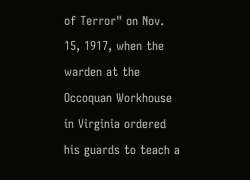of Terror" on Nov. 15, 1917, when the warden at the Occoquan Workhouse in Virginia ordered his guards to teach a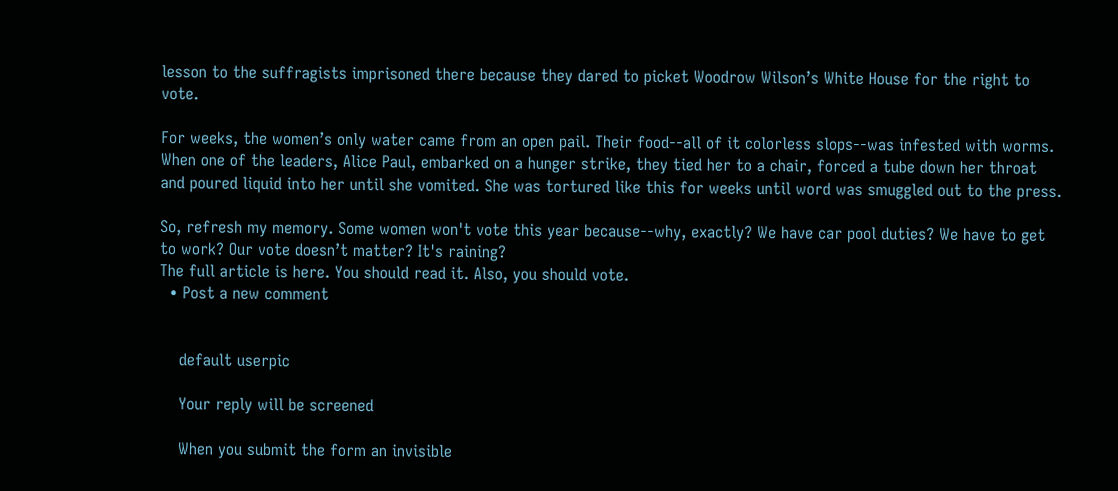lesson to the suffragists imprisoned there because they dared to picket Woodrow Wilson’s White House for the right to vote.

For weeks, the women’s only water came from an open pail. Their food--all of it colorless slops--was infested with worms. When one of the leaders, Alice Paul, embarked on a hunger strike, they tied her to a chair, forced a tube down her throat and poured liquid into her until she vomited. She was tortured like this for weeks until word was smuggled out to the press.

So, refresh my memory. Some women won't vote this year because--why, exactly? We have car pool duties? We have to get to work? Our vote doesn’t matter? It's raining?
The full article is here. You should read it. Also, you should vote.
  • Post a new comment


    default userpic

    Your reply will be screened

    When you submit the form an invisible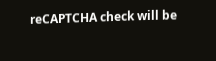reCAPTCHA check will be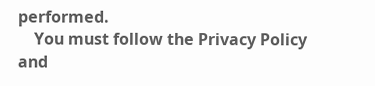performed.
    You must follow the Privacy Policy and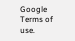Google Terms of use.